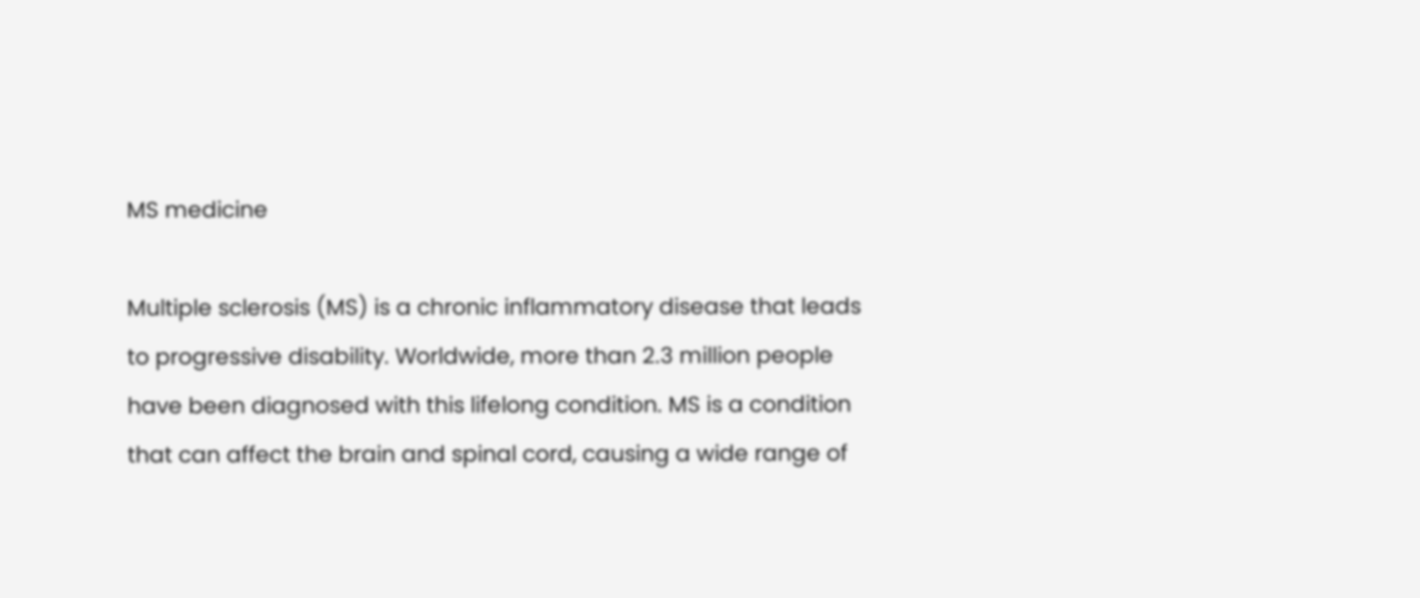MS medicine

Multiple sclerosis (MS) is a chronic inflammatory disease that leads to progressive disability. Worldwide, more than 2.3 million people have been diagnosed with this lifelong condition. MS is a condition that can affect the brain and spinal cord, causing a wide range of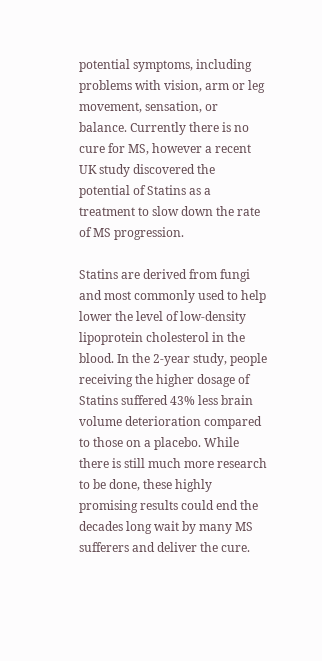potential symptoms, including problems with vision, arm or leg movement, sensation, or balance. Currently there is no cure for MS, however a recent UK study discovered the potential of Statins as a treatment to slow down the rate of MS progression.

Statins are derived from fungi and most commonly used to help lower the level of low-density lipoprotein cholesterol in the blood. In the 2-year study, people receiving the higher dosage of Statins suffered 43% less brain volume deterioration compared to those on a placebo. While there is still much more research to be done, these highly promising results could end the decades long wait by many MS sufferers and deliver the cure.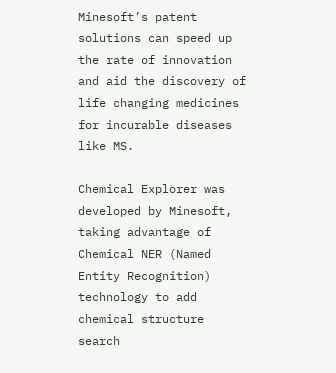Minesoft’s patent solutions can speed up the rate of innovation and aid the discovery of life changing medicines for incurable diseases like MS.

Chemical Explorer was developed by Minesoft, taking advantage of Chemical NER (Named Entity Recognition) technology to add chemical structure search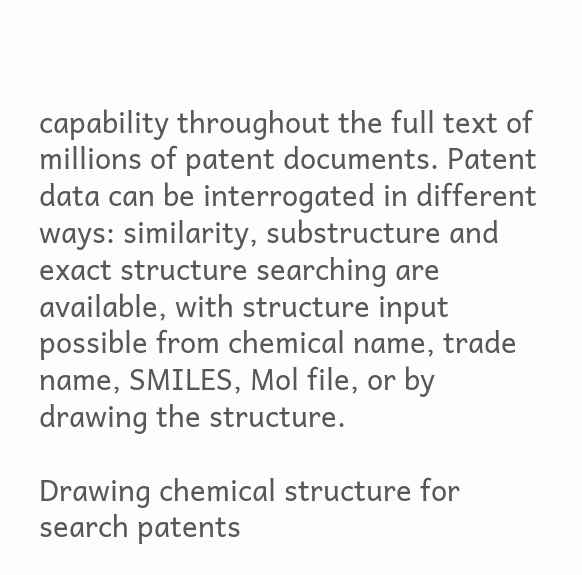capability throughout the full text of millions of patent documents. Patent data can be interrogated in different ways: similarity, substructure and exact structure searching are available, with structure input possible from chemical name, trade name, SMILES, Mol file, or by drawing the structure.

Drawing chemical structure for search patents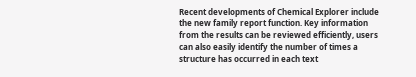Recent developments of Chemical Explorer include the new family report function. Key information from the results can be reviewed efficiently, users can also easily identify the number of times a structure has occurred in each text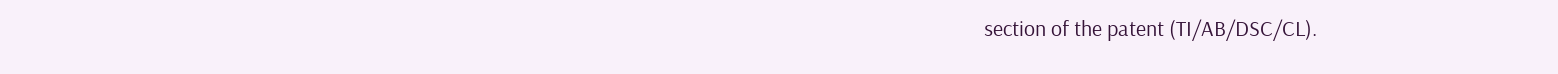section of the patent (TI/AB/DSC/CL).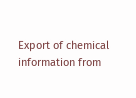Export of chemical information from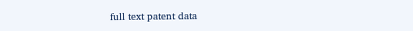full text patent data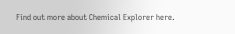Find out more about Chemical Explorer here.